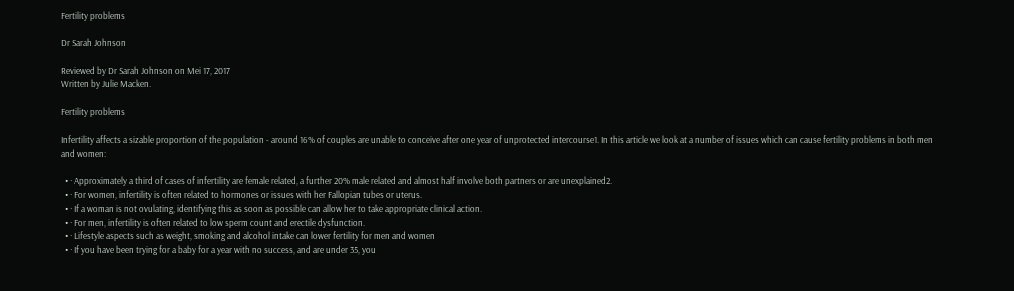Fertility problems

Dr Sarah Johnson

Reviewed by Dr Sarah Johnson on Mei 17, 2017
Written by Julie Macken.

Fertility problems

Infertility affects a sizable proportion of the population - around 16% of couples are unable to conceive after one year of unprotected intercourse1. In this article we look at a number of issues which can cause fertility problems in both men and women:

  • · Approximately a third of cases of infertility are female related, a further 20% male related and almost half involve both partners or are unexplained2.
  • · For women, infertility is often related to hormones or issues with her Fallopian tubes or uterus.
  • · If a woman is not ovulating, identifying this as soon as possible can allow her to take appropriate clinical action.
  • · For men, infertility is often related to low sperm count and erectile dysfunction.
  • · Lifestyle aspects such as weight, smoking and alcohol intake can lower fertility for men and women
  • · If you have been trying for a baby for a year with no success, and are under 35, you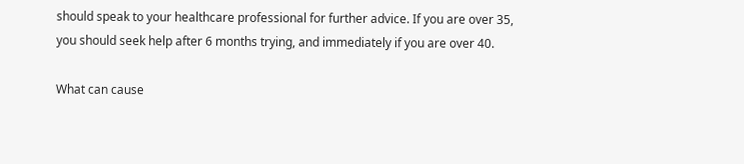should speak to your healthcare professional for further advice. If you are over 35, you should seek help after 6 months trying, and immediately if you are over 40.

What can cause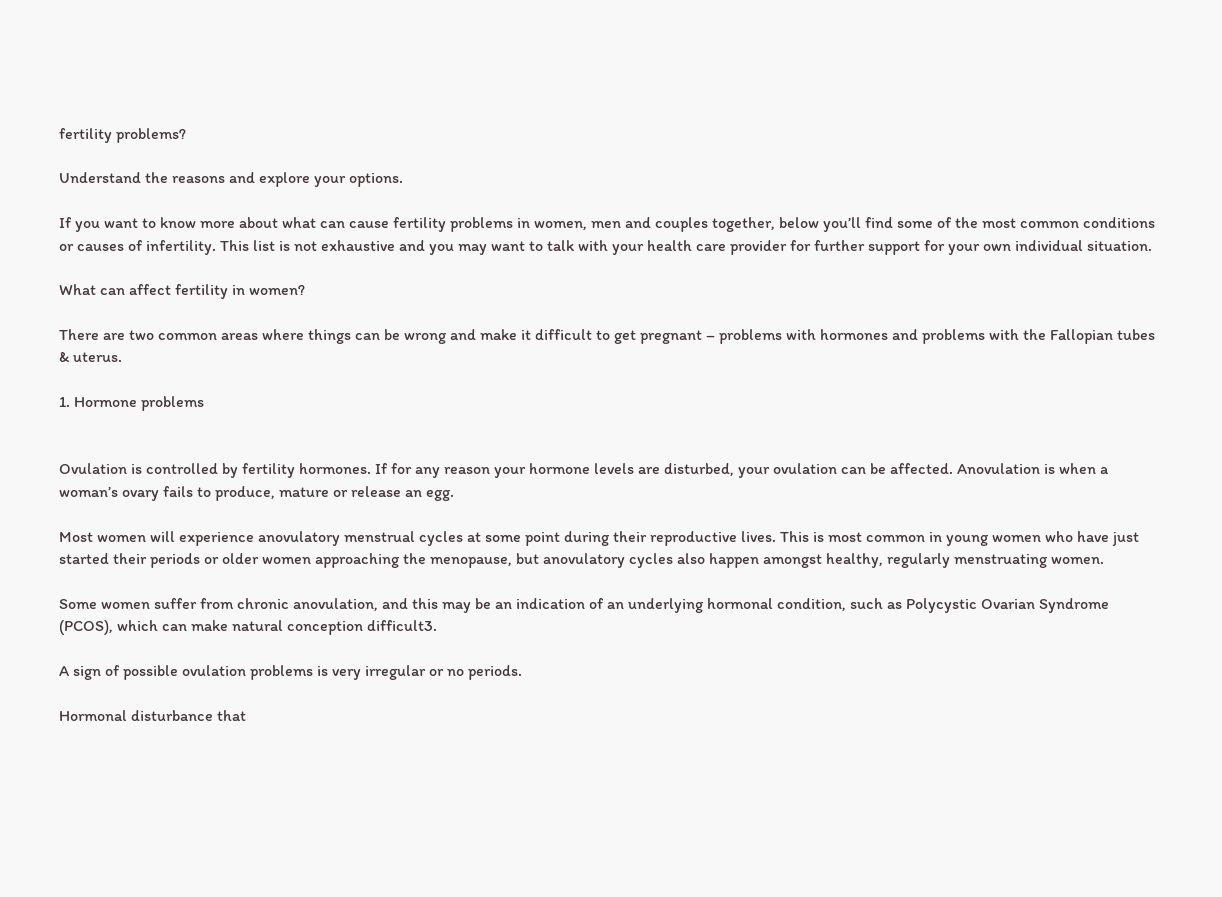fertility problems?

Understand the reasons and explore your options.

If you want to know more about what can cause fertility problems in women, men and couples together, below you’ll find some of the most common conditions or causes of infertility. This list is not exhaustive and you may want to talk with your health care provider for further support for your own individual situation.

What can affect fertility in women?

There are two common areas where things can be wrong and make it difficult to get pregnant – problems with hormones and problems with the Fallopian tubes & uterus.

1. Hormone problems


Ovulation is controlled by fertility hormones. If for any reason your hormone levels are disturbed, your ovulation can be affected. Anovulation is when a woman’s ovary fails to produce, mature or release an egg.

Most women will experience anovulatory menstrual cycles at some point during their reproductive lives. This is most common in young women who have just started their periods or older women approaching the menopause, but anovulatory cycles also happen amongst healthy, regularly menstruating women.

Some women suffer from chronic anovulation, and this may be an indication of an underlying hormonal condition, such as Polycystic Ovarian Syndrome (PCOS), which can make natural conception difficult3.

A sign of possible ovulation problems is very irregular or no periods.

Hormonal disturbance that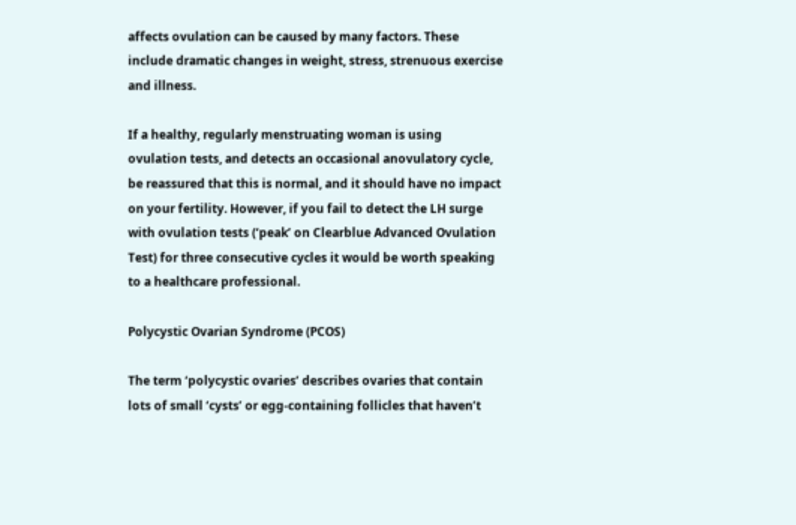affects ovulation can be caused by many factors. These include dramatic changes in weight, stress, strenuous exercise and illness.

If a healthy, regularly menstruating woman is using ovulation tests, and detects an occasional anovulatory cycle, be reassured that this is normal, and it should have no impact on your fertility. However, if you fail to detect the LH surge with ovulation tests (‘peak’ on Clearblue Advanced Ovulation Test) for three consecutive cycles it would be worth speaking to a healthcare professional.

Polycystic Ovarian Syndrome (PCOS)

The term ‘polycystic ovaries’ describes ovaries that contain lots of small ‘cysts’ or egg-containing follicles that haven’t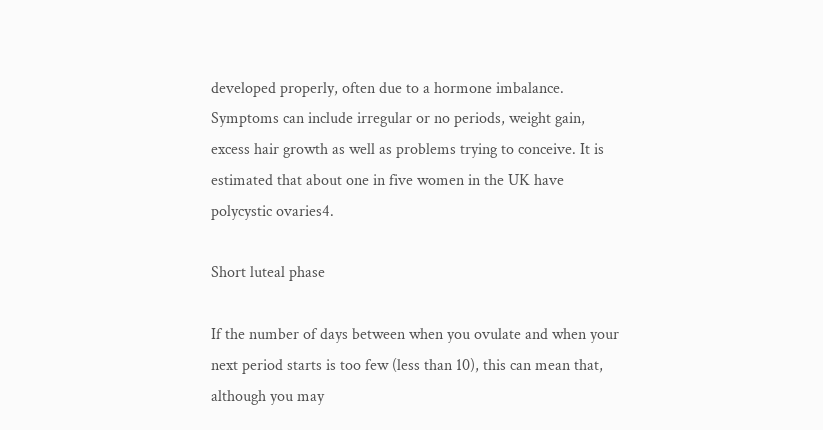developed properly, often due to a hormone imbalance. Symptoms can include irregular or no periods, weight gain, excess hair growth as well as problems trying to conceive. It is estimated that about one in five women in the UK have polycystic ovaries4.

Short luteal phase

If the number of days between when you ovulate and when your next period starts is too few (less than 10), this can mean that, although you may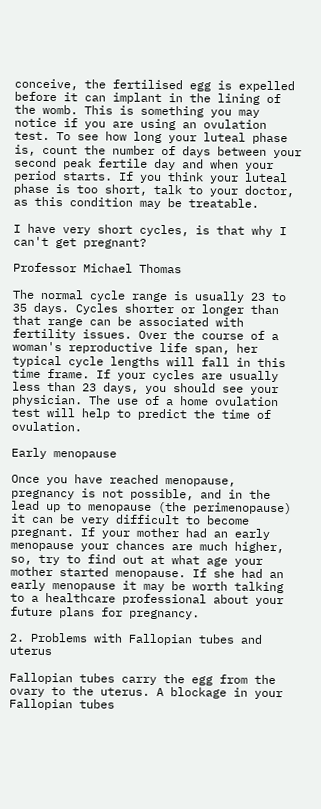conceive, the fertilised egg is expelled before it can implant in the lining of the womb. This is something you may notice if you are using an ovulation test. To see how long your luteal phase is, count the number of days between your second peak fertile day and when your period starts. If you think your luteal phase is too short, talk to your doctor, as this condition may be treatable.

I have very short cycles, is that why I can't get pregnant?

Professor Michael Thomas

The normal cycle range is usually 23 to 35 days. Cycles shorter or longer than that range can be associated with fertility issues. Over the course of a woman's reproductive life span, her typical cycle lengths will fall in this time frame. If your cycles are usually less than 23 days, you should see your physician. The use of a home ovulation test will help to predict the time of ovulation.

Early menopause

Once you have reached menopause, pregnancy is not possible, and in the lead up to menopause (the perimenopause) it can be very difficult to become pregnant. If your mother had an early menopause your chances are much higher, so, try to find out at what age your mother started menopause. If she had an early menopause it may be worth talking to a healthcare professional about your future plans for pregnancy.

2. Problems with Fallopian tubes and uterus

Fallopian tubes carry the egg from the ovary to the uterus. A blockage in your Fallopian tubes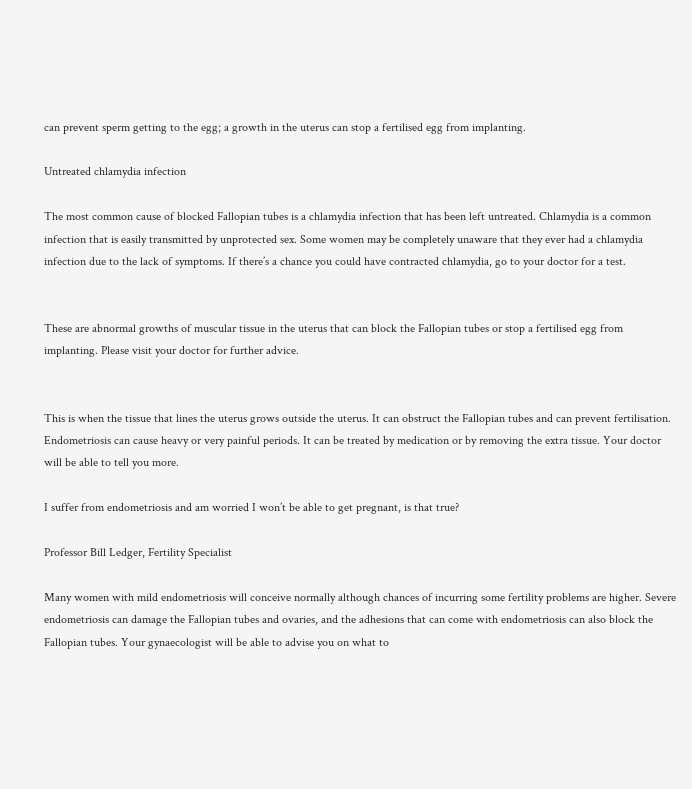can prevent sperm getting to the egg; a growth in the uterus can stop a fertilised egg from implanting.

Untreated chlamydia infection

The most common cause of blocked Fallopian tubes is a chlamydia infection that has been left untreated. Chlamydia is a common infection that is easily transmitted by unprotected sex. Some women may be completely unaware that they ever had a chlamydia infection due to the lack of symptoms. If there’s a chance you could have contracted chlamydia, go to your doctor for a test.


These are abnormal growths of muscular tissue in the uterus that can block the Fallopian tubes or stop a fertilised egg from implanting. Please visit your doctor for further advice.


This is when the tissue that lines the uterus grows outside the uterus. It can obstruct the Fallopian tubes and can prevent fertilisation. Endometriosis can cause heavy or very painful periods. It can be treated by medication or by removing the extra tissue. Your doctor will be able to tell you more.

I suffer from endometriosis and am worried I won’t be able to get pregnant, is that true?

Professor Bill Ledger, Fertility Specialist

Many women with mild endometriosis will conceive normally although chances of incurring some fertility problems are higher. Severe endometriosis can damage the Fallopian tubes and ovaries, and the adhesions that can come with endometriosis can also block the Fallopian tubes. Your gynaecologist will be able to advise you on what to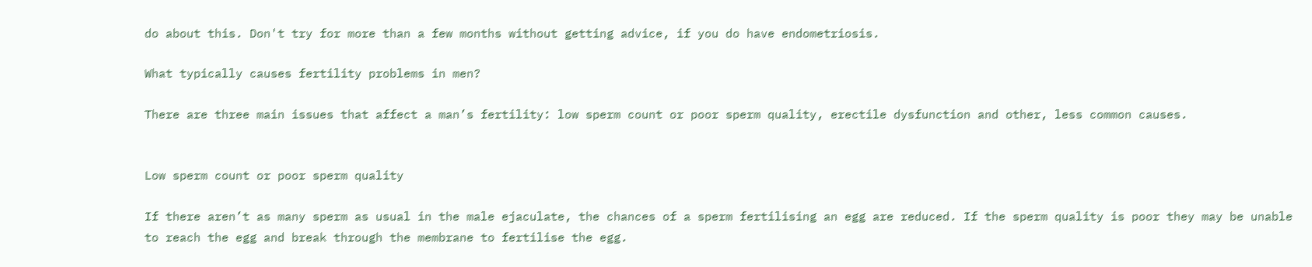do about this. Don't try for more than a few months without getting advice, if you do have endometriosis.

What typically causes fertility problems in men?

There are three main issues that affect a man’s fertility: low sperm count or poor sperm quality, erectile dysfunction and other, less common causes.


Low sperm count or poor sperm quality

If there aren’t as many sperm as usual in the male ejaculate, the chances of a sperm fertilising an egg are reduced. If the sperm quality is poor they may be unable to reach the egg and break through the membrane to fertilise the egg.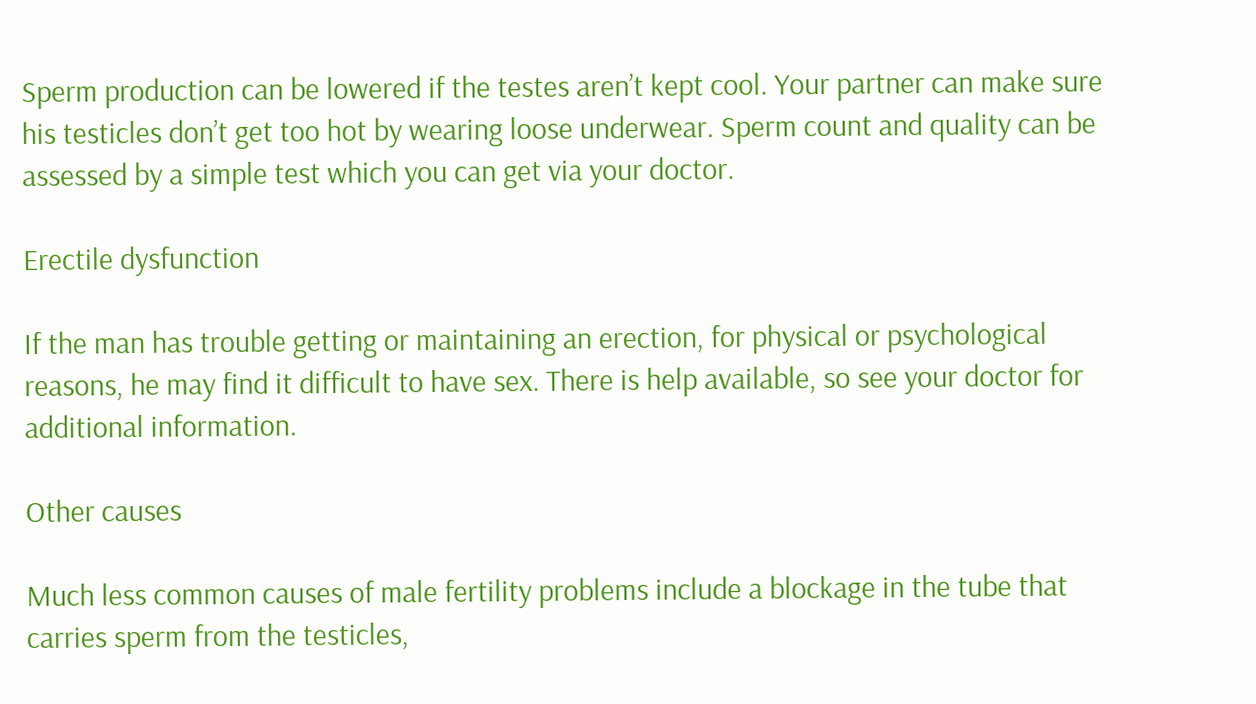Sperm production can be lowered if the testes aren’t kept cool. Your partner can make sure his testicles don’t get too hot by wearing loose underwear. Sperm count and quality can be assessed by a simple test which you can get via your doctor.

Erectile dysfunction

If the man has trouble getting or maintaining an erection, for physical or psychological reasons, he may find it difficult to have sex. There is help available, so see your doctor for additional information.

Other causes

Much less common causes of male fertility problems include a blockage in the tube that carries sperm from the testicles,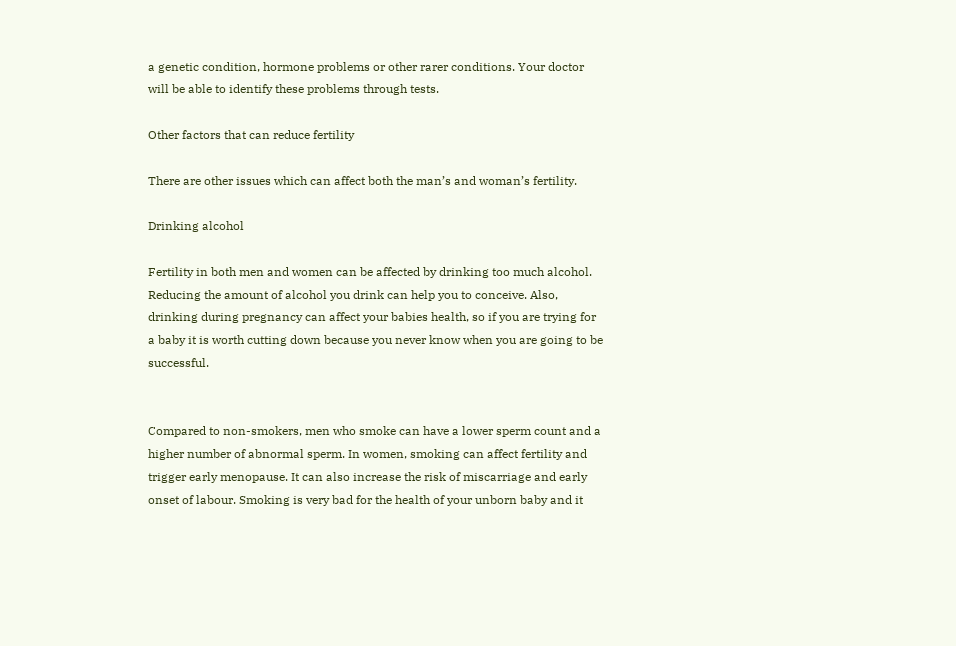a genetic condition, hormone problems or other rarer conditions. Your doctor will be able to identify these problems through tests.

Other factors that can reduce fertility

There are other issues which can affect both the man’s and woman’s fertility.

Drinking alcohol

Fertility in both men and women can be affected by drinking too much alcohol. Reducing the amount of alcohol you drink can help you to conceive. Also, drinking during pregnancy can affect your babies health, so if you are trying for a baby it is worth cutting down because you never know when you are going to be successful.


Compared to non-smokers, men who smoke can have a lower sperm count and a higher number of abnormal sperm. In women, smoking can affect fertility and trigger early menopause. It can also increase the risk of miscarriage and early onset of labour. Smoking is very bad for the health of your unborn baby and it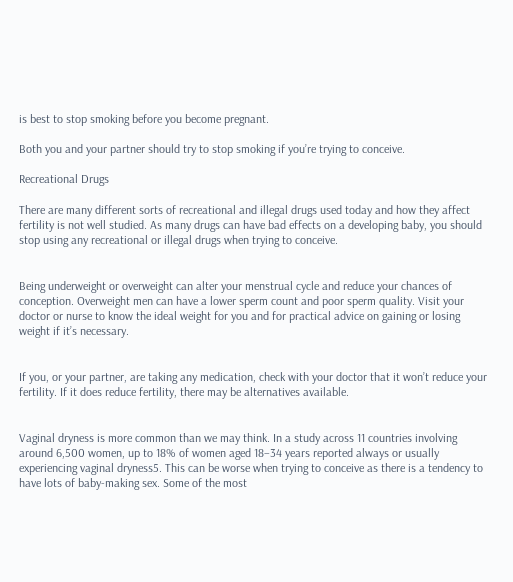is best to stop smoking before you become pregnant.

Both you and your partner should try to stop smoking if you’re trying to conceive.

Recreational Drugs

There are many different sorts of recreational and illegal drugs used today and how they affect fertility is not well studied. As many drugs can have bad effects on a developing baby, you should stop using any recreational or illegal drugs when trying to conceive.


Being underweight or overweight can alter your menstrual cycle and reduce your chances of conception. Overweight men can have a lower sperm count and poor sperm quality. Visit your doctor or nurse to know the ideal weight for you and for practical advice on gaining or losing weight if it’s necessary.


If you, or your partner, are taking any medication, check with your doctor that it won’t reduce your fertility. If it does reduce fertility, there may be alternatives available.


Vaginal dryness is more common than we may think. In a study across 11 countries involving around 6,500 women, up to 18% of women aged 18–34 years reported always or usually experiencing vaginal dryness5. This can be worse when trying to conceive as there is a tendency to have lots of baby-making sex. Some of the most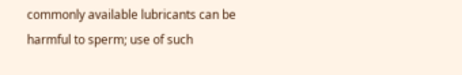commonly available lubricants can be harmful to sperm; use of such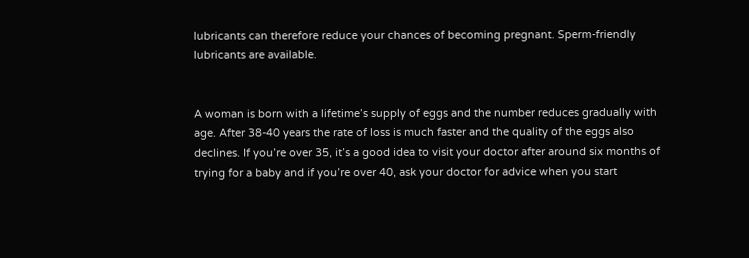lubricants can therefore reduce your chances of becoming pregnant. Sperm-friendly lubricants are available.


A woman is born with a lifetime’s supply of eggs and the number reduces gradually with age. After 38-40 years the rate of loss is much faster and the quality of the eggs also declines. If you’re over 35, it’s a good idea to visit your doctor after around six months of trying for a baby and if you’re over 40, ask your doctor for advice when you start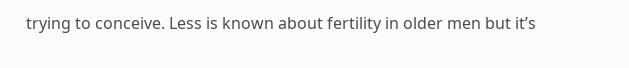trying to conceive. Less is known about fertility in older men but it’s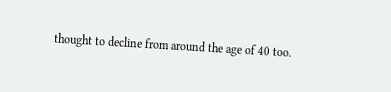thought to decline from around the age of 40 too.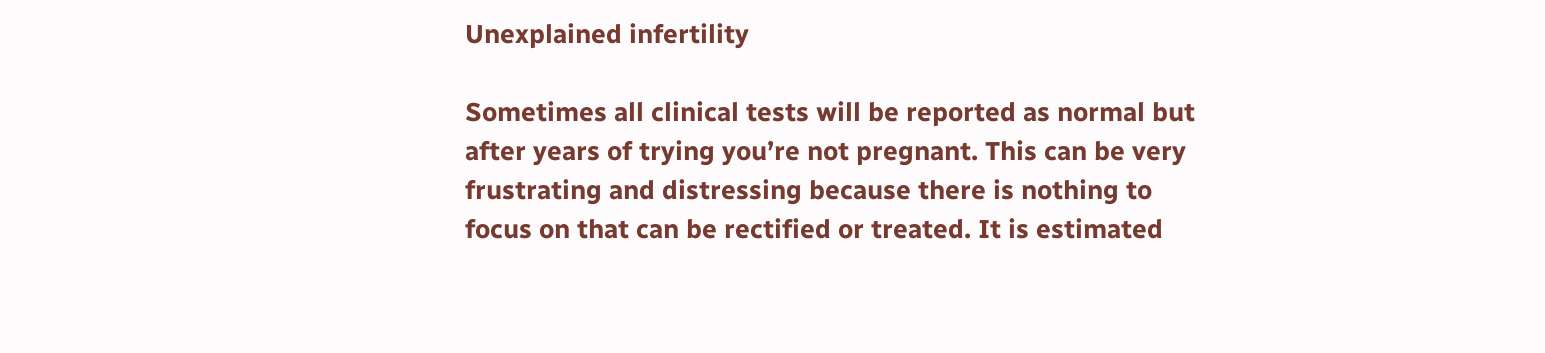Unexplained infertility

Sometimes all clinical tests will be reported as normal but after years of trying you’re not pregnant. This can be very frustrating and distressing because there is nothing to focus on that can be rectified or treated. It is estimated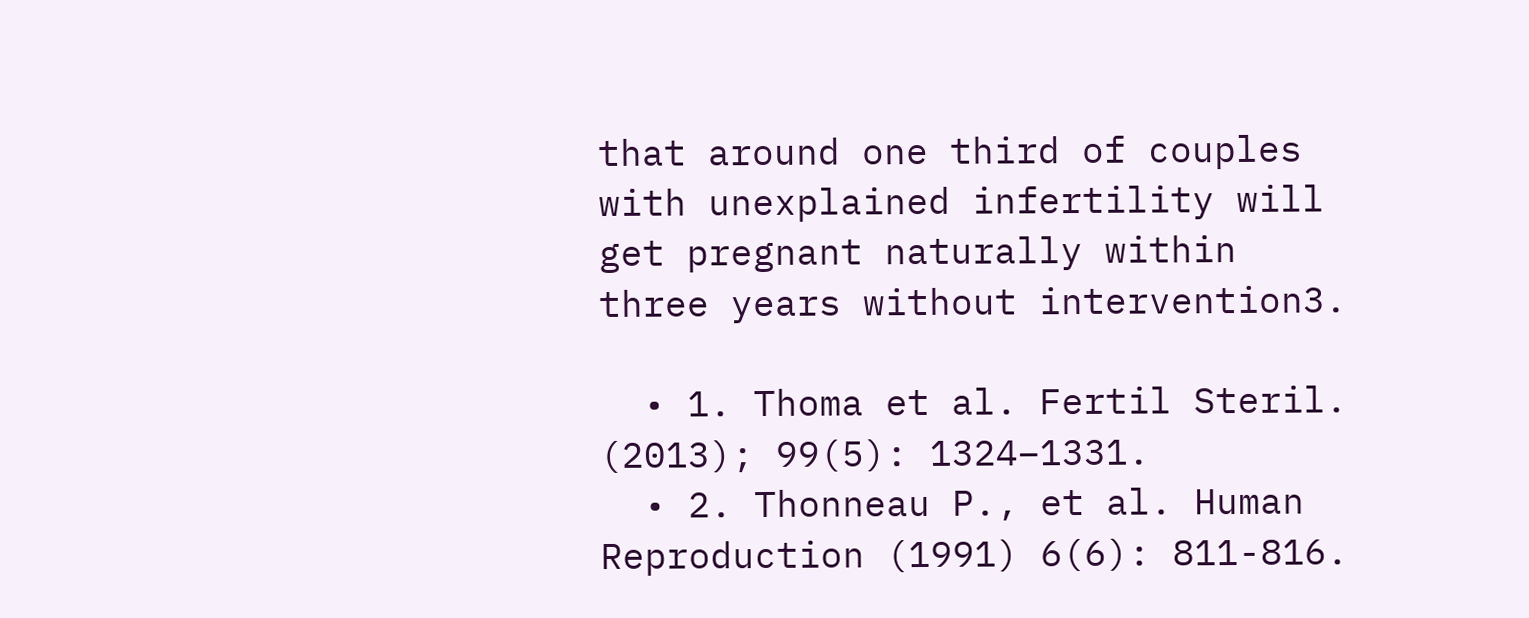that around one third of couples with unexplained infertility will get pregnant naturally within three years without intervention3.

  • 1. Thoma et al. Fertil Steril. (2013); 99(5): 1324–1331.
  • 2. Thonneau P., et al. Human Reproduction (1991) 6(6): 811-816.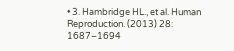• 3. Hambridge HL., et al. Human Reproduction. (2013) 28: 1687–1694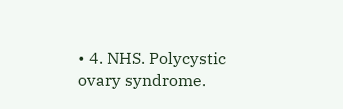• 4. NHS. Polycystic ovary syndrome.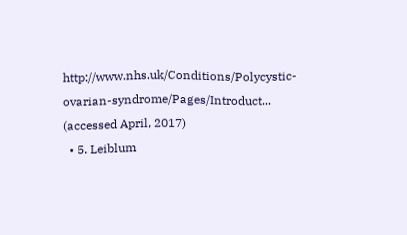http://www.nhs.uk/Conditions/Polycystic-ovarian-syndrome/Pages/Introduct... (accessed April, 2017)
  • 5. Leiblum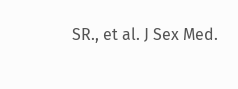SR., et al. J Sex Med.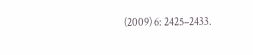(2009) 6: 2425–2433.